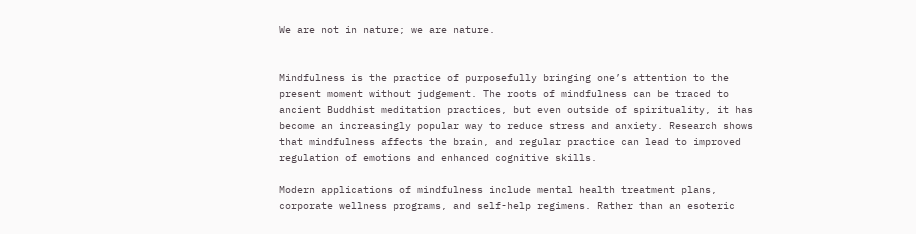We are not in nature; we are nature.


Mindfulness is the practice of purposefully bringing one’s attention to the present moment without judgement. The roots of mindfulness can be traced to ancient Buddhist meditation practices, but even outside of spirituality, it has become an increasingly popular way to reduce stress and anxiety. Research shows that mindfulness affects the brain, and regular practice can lead to improved regulation of emotions and enhanced cognitive skills.

Modern applications of mindfulness include mental health treatment plans, corporate wellness programs, and self-help regimens. Rather than an esoteric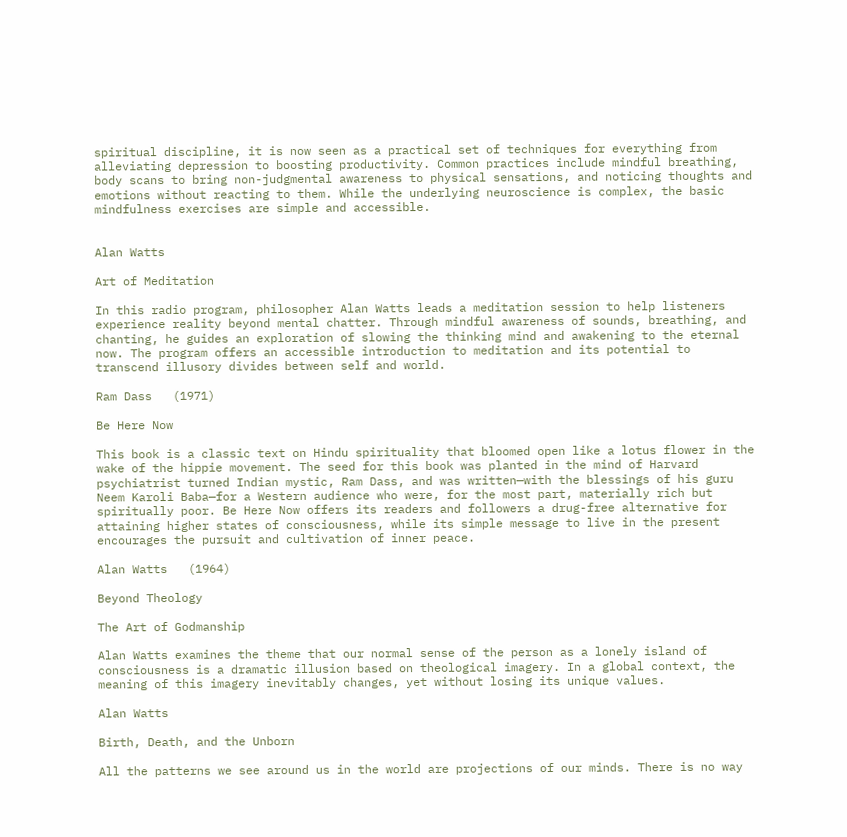spiritual discipline, it is now seen as a practical set of techniques for everything from alleviating depression to boosting productivity. Common practices include mindful breathing, body scans to bring non-judgmental awareness to physical sensations, and noticing thoughts and emotions without reacting to them. While the underlying neuroscience is complex, the basic mindfulness exercises are simple and accessible.


Alan Watts

Art of Meditation

In this radio program, philosopher Alan Watts leads a meditation session to help listeners experience reality beyond mental chatter. Through mindful awareness of sounds, breathing, and chanting, he guides an exploration of slowing the thinking mind and awakening to the eternal now. The program offers an accessible introduction to meditation and its potential to transcend illusory divides between self and world.

Ram Dass   (1971)

Be Here Now

This book is a classic text on Hindu spirituality that bloomed open like a lotus flower in the wake of the hippie movement. The seed for this book was planted in the mind of Harvard psychiatrist turned Indian mystic, Ram Dass, and was written—with the blessings of his guru Neem Karoli Baba—for a Western audience who were, for the most part, materially rich but spiritually poor. Be Here Now offers its readers and followers a drug-free alternative for attaining higher states of consciousness, while its simple message to live in the present encourages the pursuit and cultivation of inner peace.

Alan Watts   (1964)

Beyond Theology

The Art of Godmanship

Alan Watts examines the theme that our normal sense of the person as a lonely island of consciousness is a dramatic illusion based on theological imagery. In a global context, the meaning of this imagery inevitably changes, yet without losing its unique values.

Alan Watts

Birth, Death, and the Unborn

All the patterns we see around us in the world are projections of our minds. There is no way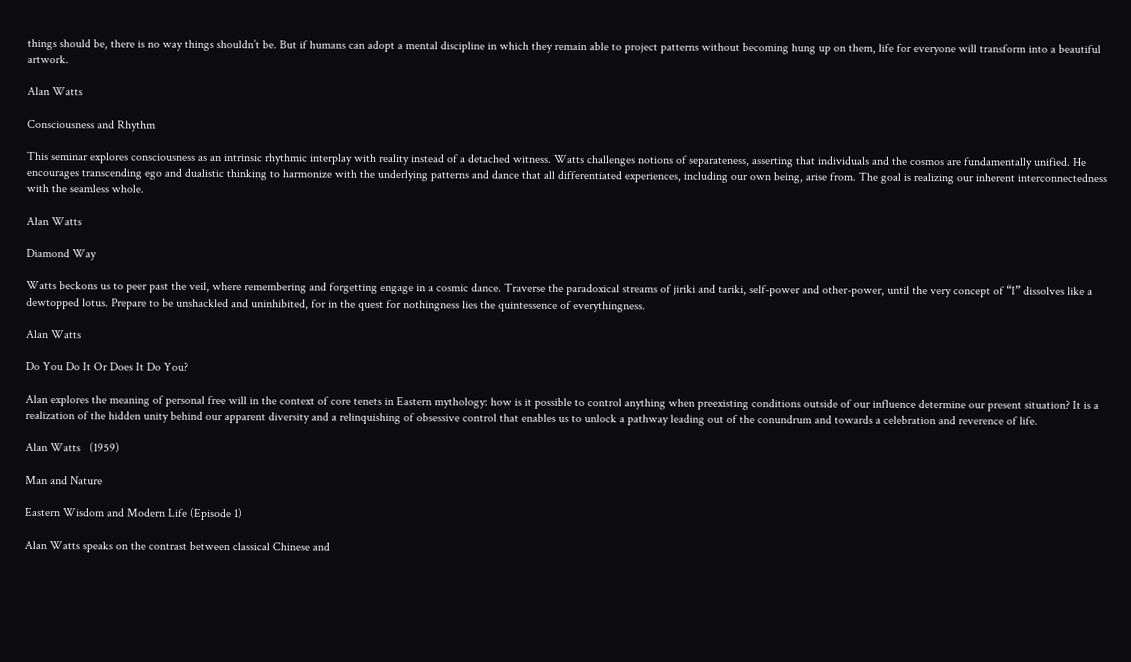things should be, there is no way things shouldn’t be. But if humans can adopt a mental discipline in which they remain able to project patterns without becoming hung up on them, life for everyone will transform into a beautiful artwork.

Alan Watts

Consciousness and Rhythm

This seminar explores consciousness as an intrinsic rhythmic interplay with reality instead of a detached witness. Watts challenges notions of separateness, asserting that individuals and the cosmos are fundamentally unified. He encourages transcending ego and dualistic thinking to harmonize with the underlying patterns and dance that all differentiated experiences, including our own being, arise from. The goal is realizing our inherent interconnectedness with the seamless whole.

Alan Watts

Diamond Way

Watts beckons us to peer past the veil, where remembering and forgetting engage in a cosmic dance. Traverse the paradoxical streams of jiriki and tariki, self-power and other-power, until the very concept of “I” dissolves like a dewtopped lotus. Prepare to be unshackled and uninhibited, for in the quest for nothingness lies the quintessence of everythingness.

Alan Watts

Do You Do It Or Does It Do You?

Alan explores the meaning of personal free will in the context of core tenets in Eastern mythology: how is it possible to control anything when preexisting conditions outside of our influence determine our present situation? It is a realization of the hidden unity behind our apparent diversity and a relinquishing of obsessive control that enables us to unlock a pathway leading out of the conundrum and towards a celebration and reverence of life.

Alan Watts   (1959)

Man and Nature

Eastern Wisdom and Modern Life (Episode 1)

Alan Watts speaks on the contrast between classical Chinese and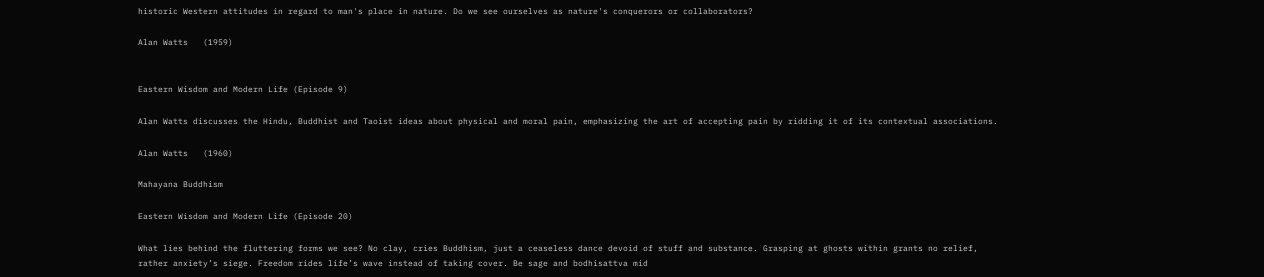historic Western attitudes in regard to man's place in nature. Do we see ourselves as nature's conquerors or collaborators?

Alan Watts   (1959)


Eastern Wisdom and Modern Life (Episode 9)

Alan Watts discusses the Hindu, Buddhist and Taoist ideas about physical and moral pain, emphasizing the art of accepting pain by ridding it of its contextual associations.

Alan Watts   (1960)

Mahayana Buddhism

Eastern Wisdom and Modern Life (Episode 20)

What lies behind the fluttering forms we see? No clay, cries Buddhism, just a ceaseless dance devoid of stuff and substance. Grasping at ghosts within grants no relief, rather anxiety’s siege. Freedom rides life’s wave instead of taking cover. Be sage and bodhisattva mid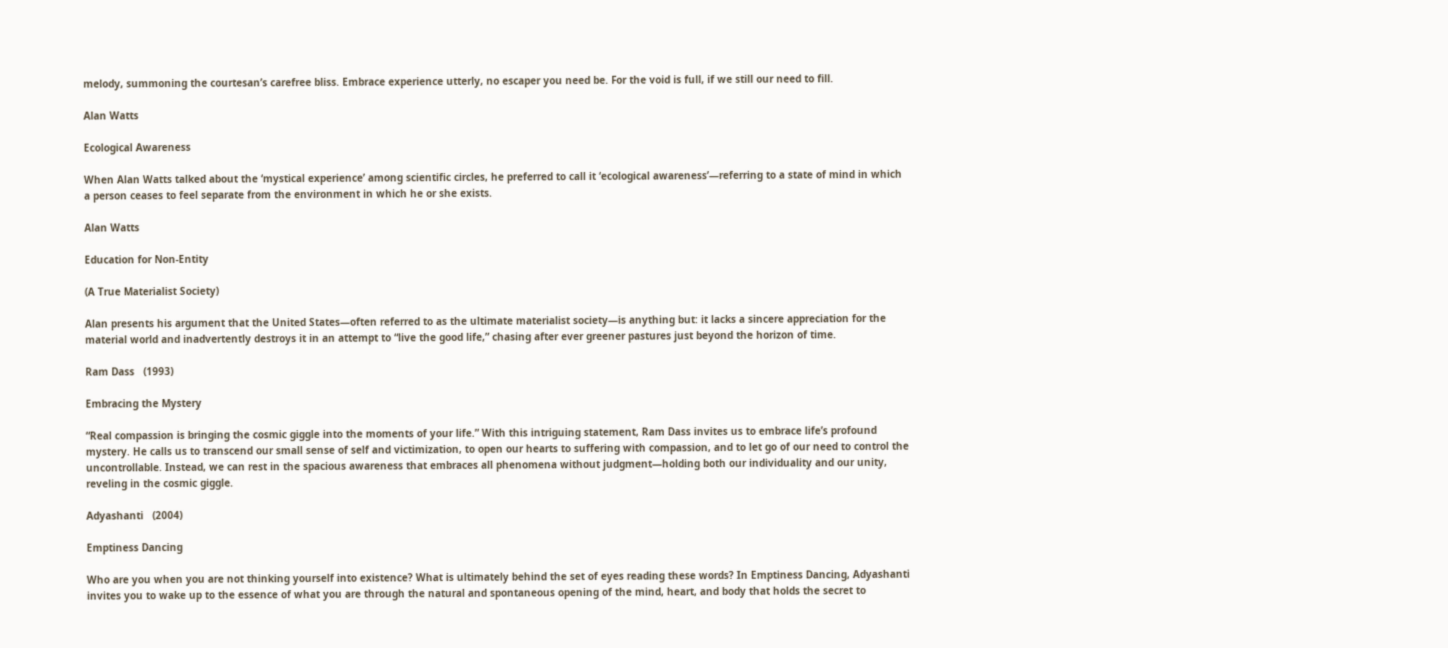melody, summoning the courtesan’s carefree bliss. Embrace experience utterly, no escaper you need be. For the void is full, if we still our need to fill.

Alan Watts

Ecological Awareness

When Alan Watts talked about the ‘mystical experience’ among scientific circles, he preferred to call it ‘ecological awareness’—referring to a state of mind in which a person ceases to feel separate from the environment in which he or she exists.

Alan Watts

Education for Non-Entity

(A True Materialist Society)

Alan presents his argument that the United States—often referred to as the ultimate materialist society—is anything but: it lacks a sincere appreciation for the material world and inadvertently destroys it in an attempt to “live the good life,” chasing after ever greener pastures just beyond the horizon of time.

Ram Dass   (1993)

Embracing the Mystery

“Real compassion is bringing the cosmic giggle into the moments of your life.” With this intriguing statement, Ram Dass invites us to embrace life’s profound mystery. He calls us to transcend our small sense of self and victimization, to open our hearts to suffering with compassion, and to let go of our need to control the uncontrollable. Instead, we can rest in the spacious awareness that embraces all phenomena without judgment—holding both our individuality and our unity, reveling in the cosmic giggle.

Adyashanti   (2004)

Emptiness Dancing

Who are you when you are not thinking yourself into existence? What is ultimately behind the set of eyes reading these words? In Emptiness Dancing, Adyashanti invites you to wake up to the essence of what you are through the natural and spontaneous opening of the mind, heart, and body that holds the secret to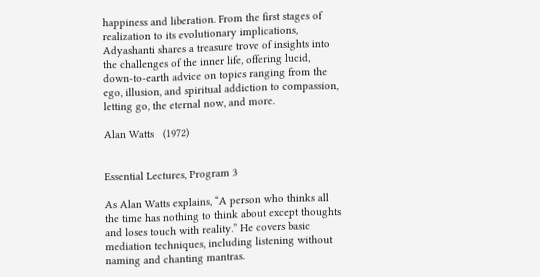happiness and liberation. From the first stages of realization to its evolutionary implications, Adyashanti shares a treasure trove of insights into the challenges of the inner life, offering lucid, down-to-earth advice on topics ranging from the ego, illusion, and spiritual addiction to compassion, letting go, the eternal now, and more.

Alan Watts   (1972)


Essential Lectures, Program 3

As Alan Watts explains, “A person who thinks all the time has nothing to think about except thoughts and loses touch with reality.” He covers basic mediation techniques, including listening without naming and chanting mantras.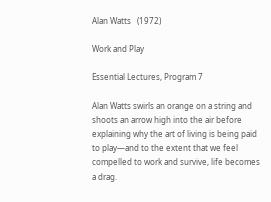Alan Watts   (1972)

Work and Play

Essential Lectures, Program 7

Alan Watts swirls an orange on a string and shoots an arrow high into the air before explaining why the art of living is being paid to play—and to the extent that we feel compelled to work and survive, life becomes a drag.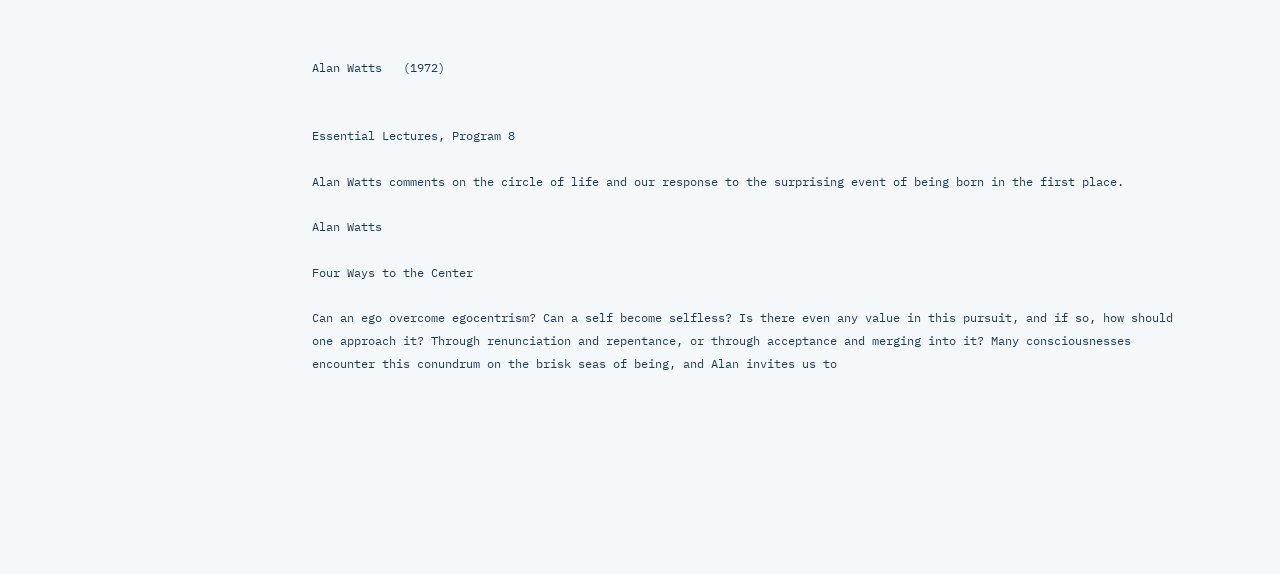Alan Watts   (1972)


Essential Lectures, Program 8

Alan Watts comments on the circle of life and our response to the surprising event of being born in the first place.

Alan Watts

Four Ways to the Center

Can an ego overcome egocentrism? Can a self become selfless? Is there even any value in this pursuit, and if so, how should one approach it? Through renunciation and repentance, or through acceptance and merging into it? Many consciousnesses encounter this conundrum on the brisk seas of being, and Alan invites us to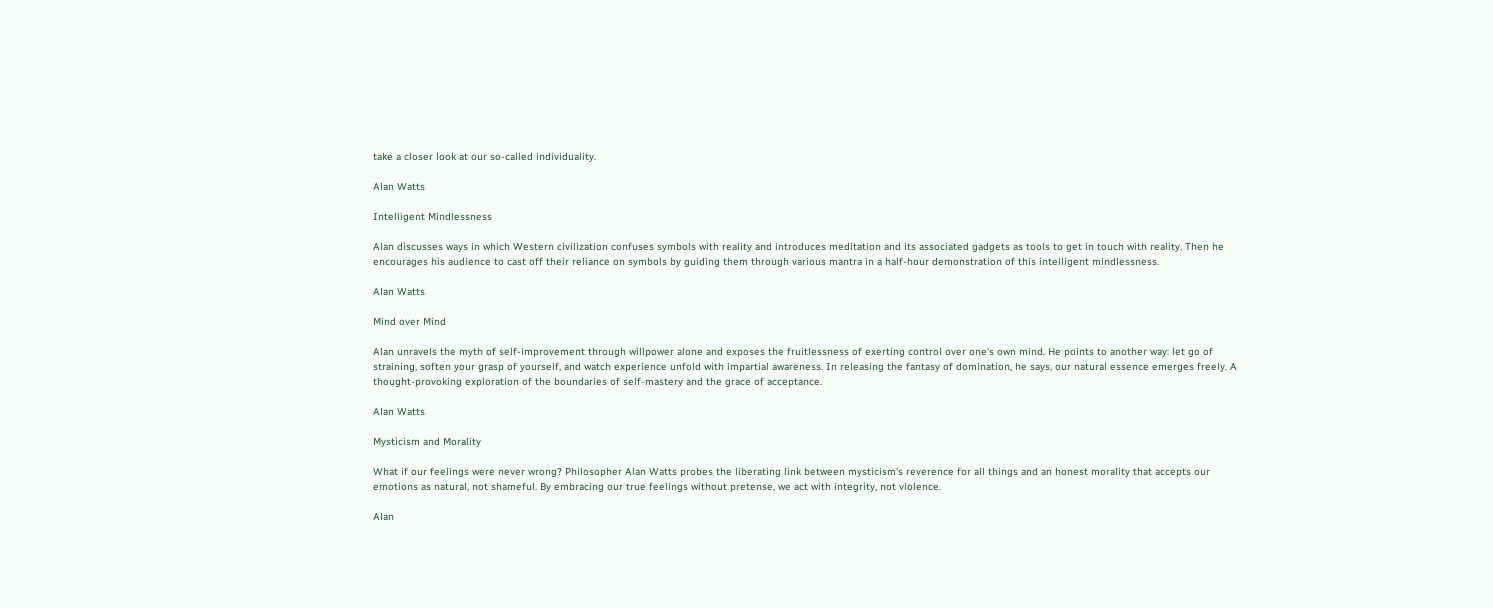take a closer look at our so-called individuality.

Alan Watts

Intelligent Mindlessness

Alan discusses ways in which Western civilization confuses symbols with reality and introduces meditation and its associated gadgets as tools to get in touch with reality. Then he encourages his audience to cast off their reliance on symbols by guiding them through various mantra in a half-hour demonstration of this intelligent mindlessness.

Alan Watts

Mind over Mind

Alan unravels the myth of self-improvement through willpower alone and exposes the fruitlessness of exerting control over one's own mind. He points to another way: let go of straining, soften your grasp of yourself, and watch experience unfold with impartial awareness. In releasing the fantasy of domination, he says, our natural essence emerges freely. A thought-provoking exploration of the boundaries of self-mastery and the grace of acceptance.

Alan Watts

Mysticism and Morality

What if our feelings were never wrong? Philosopher Alan Watts probes the liberating link between mysticism's reverence for all things and an honest morality that accepts our emotions as natural, not shameful. By embracing our true feelings without pretense, we act with integrity, not violence.

Alan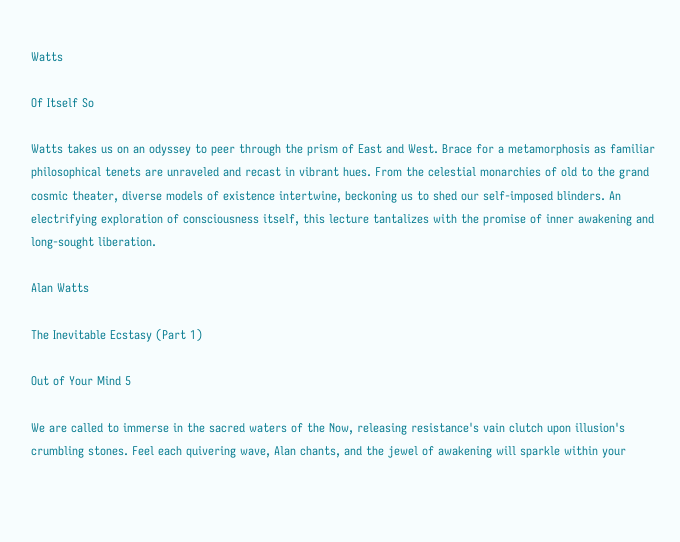Watts

Of Itself So

Watts takes us on an odyssey to peer through the prism of East and West. Brace for a metamorphosis as familiar philosophical tenets are unraveled and recast in vibrant hues. From the celestial monarchies of old to the grand cosmic theater, diverse models of existence intertwine, beckoning us to shed our self-imposed blinders. An electrifying exploration of consciousness itself, this lecture tantalizes with the promise of inner awakening and long-sought liberation.

Alan Watts

The Inevitable Ecstasy (Part 1)

Out of Your Mind 5

We are called to immerse in the sacred waters of the Now, releasing resistance's vain clutch upon illusion's crumbling stones. Feel each quivering wave, Alan chants, and the jewel of awakening will sparkle within your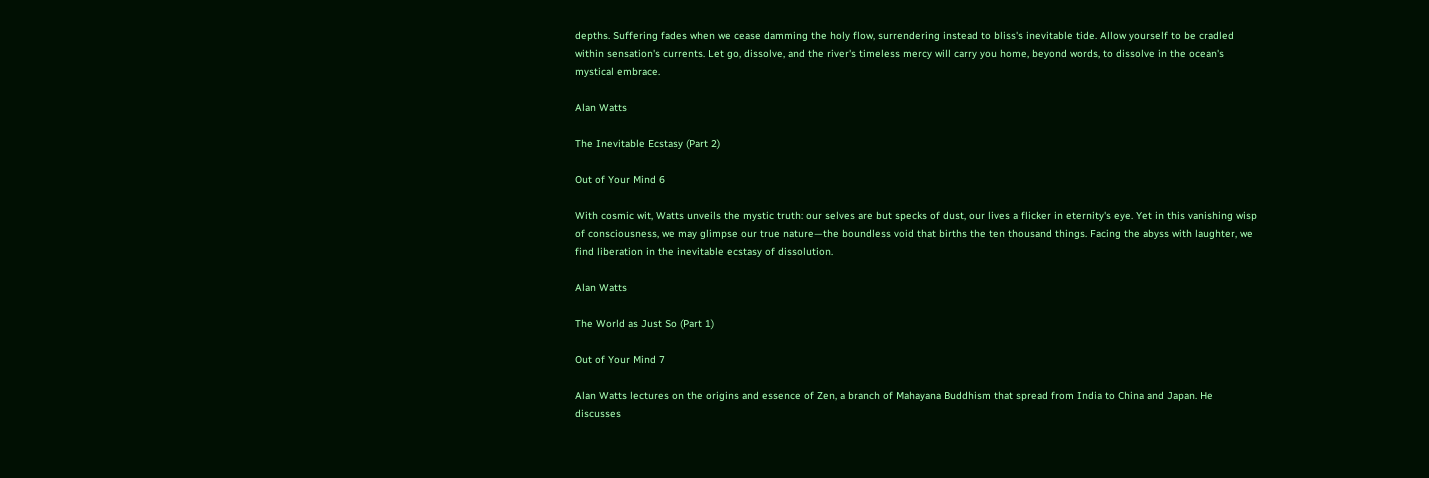depths. Suffering fades when we cease damming the holy flow, surrendering instead to bliss's inevitable tide. Allow yourself to be cradled within sensation's currents. Let go, dissolve, and the river's timeless mercy will carry you home, beyond words, to dissolve in the ocean's mystical embrace.

Alan Watts

The Inevitable Ecstasy (Part 2)

Out of Your Mind 6

With cosmic wit, Watts unveils the mystic truth: our selves are but specks of dust, our lives a flicker in eternity's eye. Yet in this vanishing wisp of consciousness, we may glimpse our true nature—the boundless void that births the ten thousand things. Facing the abyss with laughter, we find liberation in the inevitable ecstasy of dissolution.

Alan Watts

The World as Just So (Part 1)

Out of Your Mind 7

Alan Watts lectures on the origins and essence of Zen, a branch of Mahayana Buddhism that spread from India to China and Japan. He discusses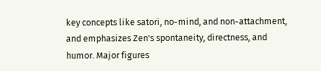key concepts like satori, no-mind, and non-attachment, and emphasizes Zen's spontaneity, directness, and humor. Major figures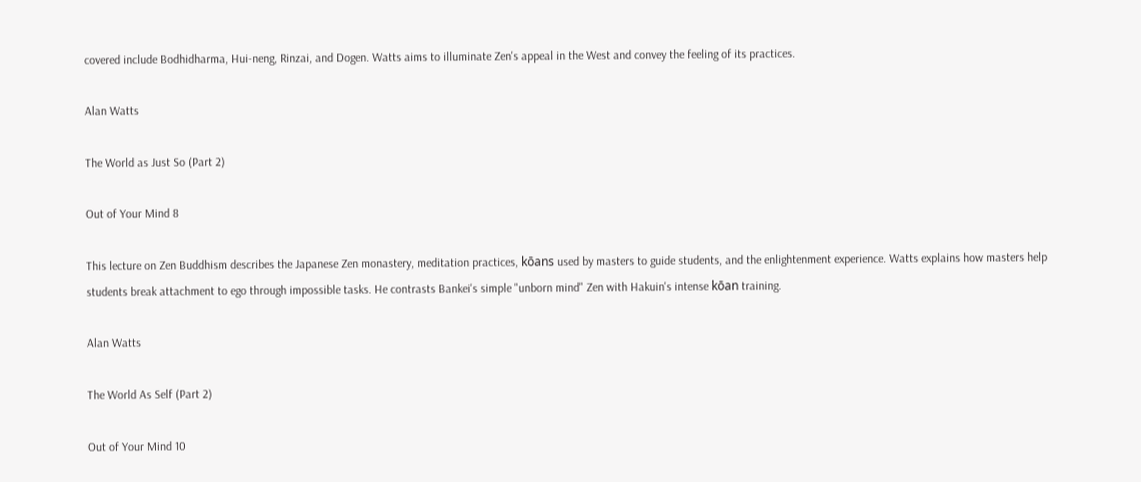covered include Bodhidharma, Hui-neng, Rinzai, and Dogen. Watts aims to illuminate Zen's appeal in the West and convey the feeling of its practices.

Alan Watts

The World as Just So (Part 2)

Out of Your Mind 8

This lecture on Zen Buddhism describes the Japanese Zen monastery, meditation practices, kōans used by masters to guide students, and the enlightenment experience. Watts explains how masters help students break attachment to ego through impossible tasks. He contrasts Bankei's simple "unborn mind" Zen with Hakuin's intense kōan training.

Alan Watts

The World As Self (Part 2)

Out of Your Mind 10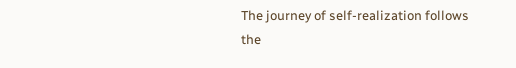The journey of self-realization follows the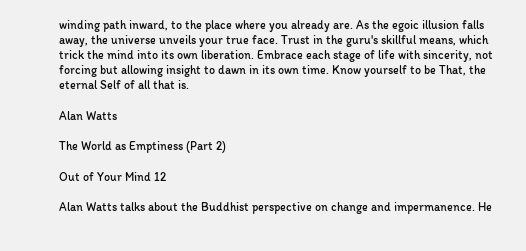winding path inward, to the place where you already are. As the egoic illusion falls away, the universe unveils your true face. Trust in the guru's skillful means, which trick the mind into its own liberation. Embrace each stage of life with sincerity, not forcing but allowing insight to dawn in its own time. Know yourself to be That, the eternal Self of all that is.

Alan Watts

The World as Emptiness (Part 2)

Out of Your Mind 12

Alan Watts talks about the Buddhist perspective on change and impermanence. He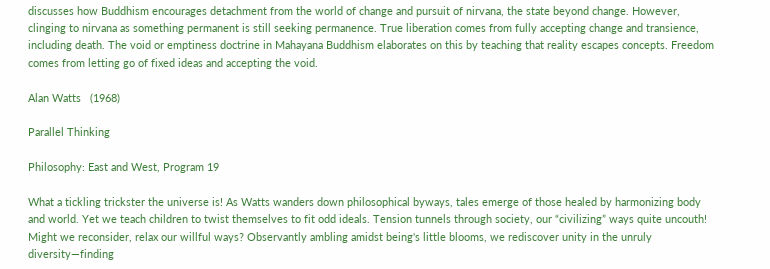discusses how Buddhism encourages detachment from the world of change and pursuit of nirvana, the state beyond change. However, clinging to nirvana as something permanent is still seeking permanence. True liberation comes from fully accepting change and transience, including death. The void or emptiness doctrine in Mahayana Buddhism elaborates on this by teaching that reality escapes concepts. Freedom comes from letting go of fixed ideas and accepting the void.

Alan Watts   (1968)

Parallel Thinking

Philosophy: East and West, Program 19

What a tickling trickster the universe is! As Watts wanders down philosophical byways, tales emerge of those healed by harmonizing body and world. Yet we teach children to twist themselves to fit odd ideals. Tension tunnels through society, our “civilizing” ways quite uncouth! Might we reconsider, relax our willful ways? Observantly ambling amidst being's little blooms, we rediscover unity in the unruly diversity—finding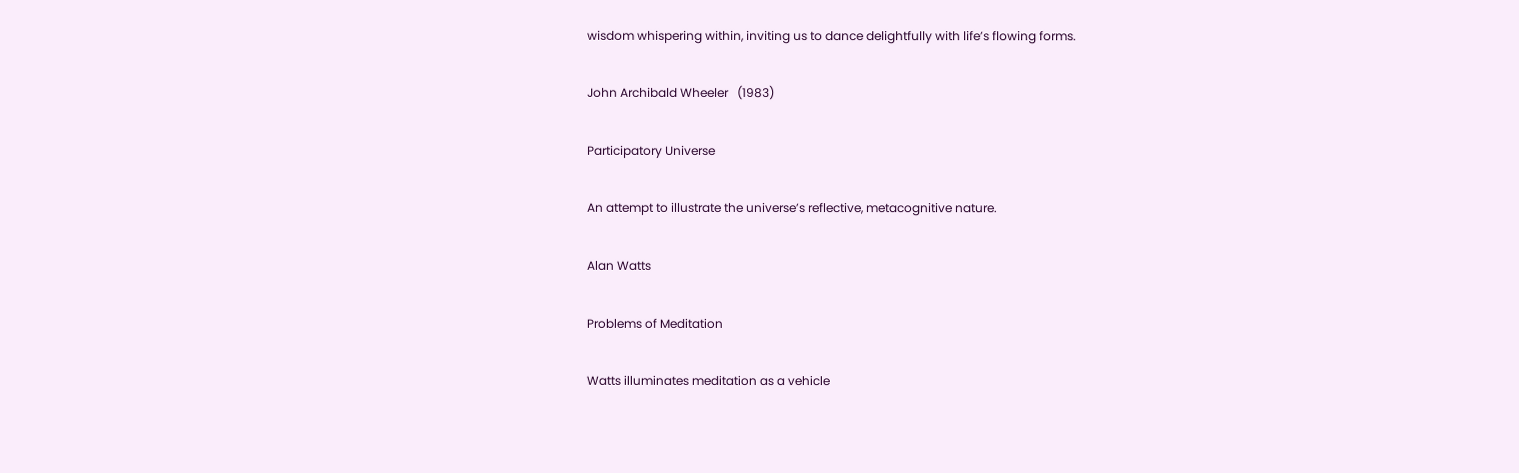wisdom whispering within, inviting us to dance delightfully with life’s flowing forms.

John Archibald Wheeler   (1983)

Participatory Universe

An attempt to illustrate the universe’s reflective, metacognitive nature.

Alan Watts

Problems of Meditation

Watts illuminates meditation as a vehicle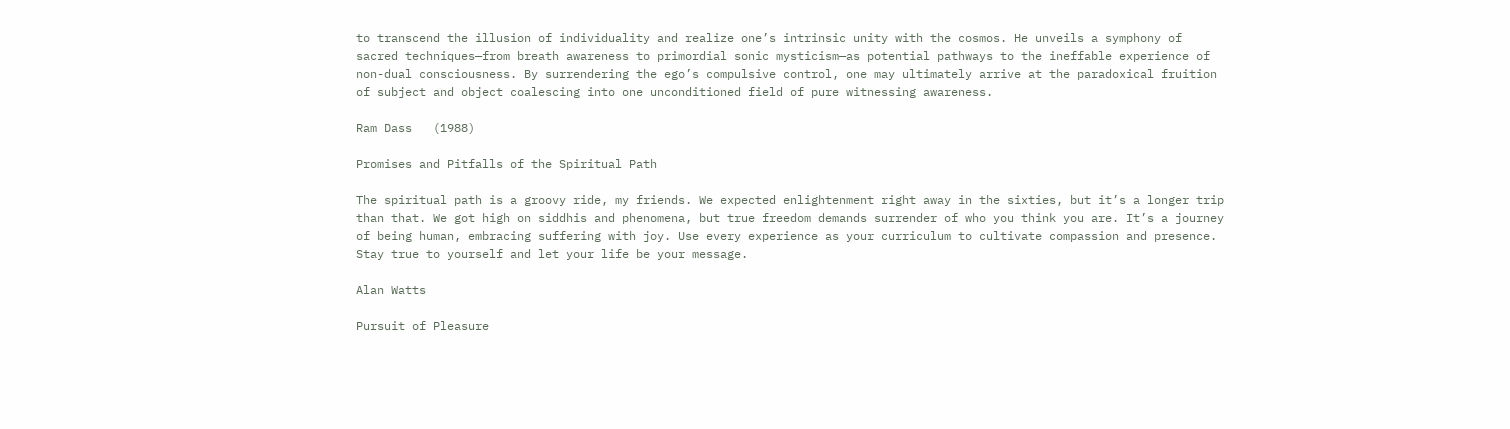to transcend the illusion of individuality and realize one’s intrinsic unity with the cosmos. He unveils a symphony of sacred techniques—from breath awareness to primordial sonic mysticism—as potential pathways to the ineffable experience of non-dual consciousness. By surrendering the ego’s compulsive control, one may ultimately arrive at the paradoxical fruition of subject and object coalescing into one unconditioned field of pure witnessing awareness.

Ram Dass   (1988)

Promises and Pitfalls of the Spiritual Path

The spiritual path is a groovy ride, my friends. We expected enlightenment right away in the sixties, but it’s a longer trip than that. We got high on siddhis and phenomena, but true freedom demands surrender of who you think you are. It’s a journey of being human, embracing suffering with joy. Use every experience as your curriculum to cultivate compassion and presence. Stay true to yourself and let your life be your message.

Alan Watts

Pursuit of Pleasure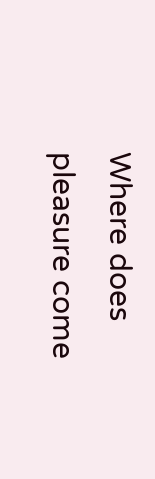Where does pleasure come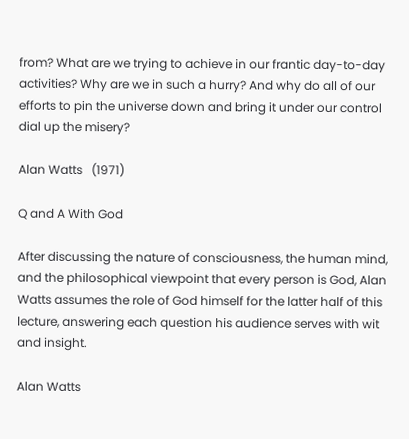from? What are we trying to achieve in our frantic day-to-day activities? Why are we in such a hurry? And why do all of our efforts to pin the universe down and bring it under our control dial up the misery?

Alan Watts   (1971)

Q and A With God

After discussing the nature of consciousness, the human mind, and the philosophical viewpoint that every person is God, Alan Watts assumes the role of God himself for the latter half of this lecture, answering each question his audience serves with wit and insight.

Alan Watts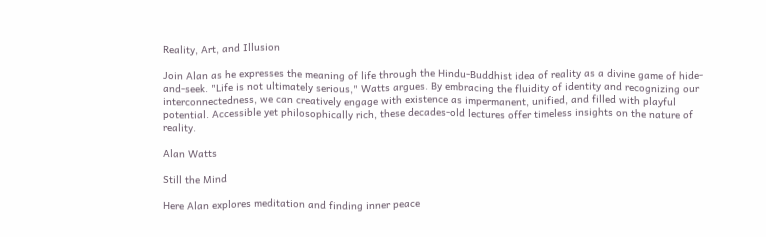Reality, Art, and Illusion

Join Alan as he expresses the meaning of life through the Hindu-Buddhist idea of reality as a divine game of hide-and-seek. "Life is not ultimately serious," Watts argues. By embracing the fluidity of identity and recognizing our interconnectedness, we can creatively engage with existence as impermanent, unified, and filled with playful potential. Accessible yet philosophically rich, these decades-old lectures offer timeless insights on the nature of reality.

Alan Watts

Still the Mind

Here Alan explores meditation and finding inner peace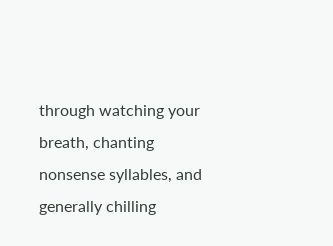through watching your breath, chanting nonsense syllables, and generally chilling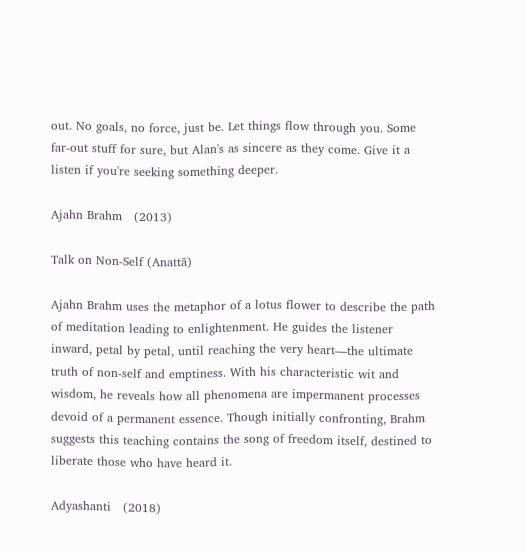out. No goals, no force, just be. Let things flow through you. Some far-out stuff for sure, but Alan's as sincere as they come. Give it a listen if you're seeking something deeper.

Ajahn Brahm   (2013)

Talk on Non-Self (Anattā)

Ajahn Brahm uses the metaphor of a lotus flower to describe the path of meditation leading to enlightenment. He guides the listener inward, petal by petal, until reaching the very heart—the ultimate truth of non-self and emptiness. With his characteristic wit and wisdom, he reveals how all phenomena are impermanent processes devoid of a permanent essence. Though initially confronting, Brahm suggests this teaching contains the song of freedom itself, destined to liberate those who have heard it.

Adyashanti   (2018)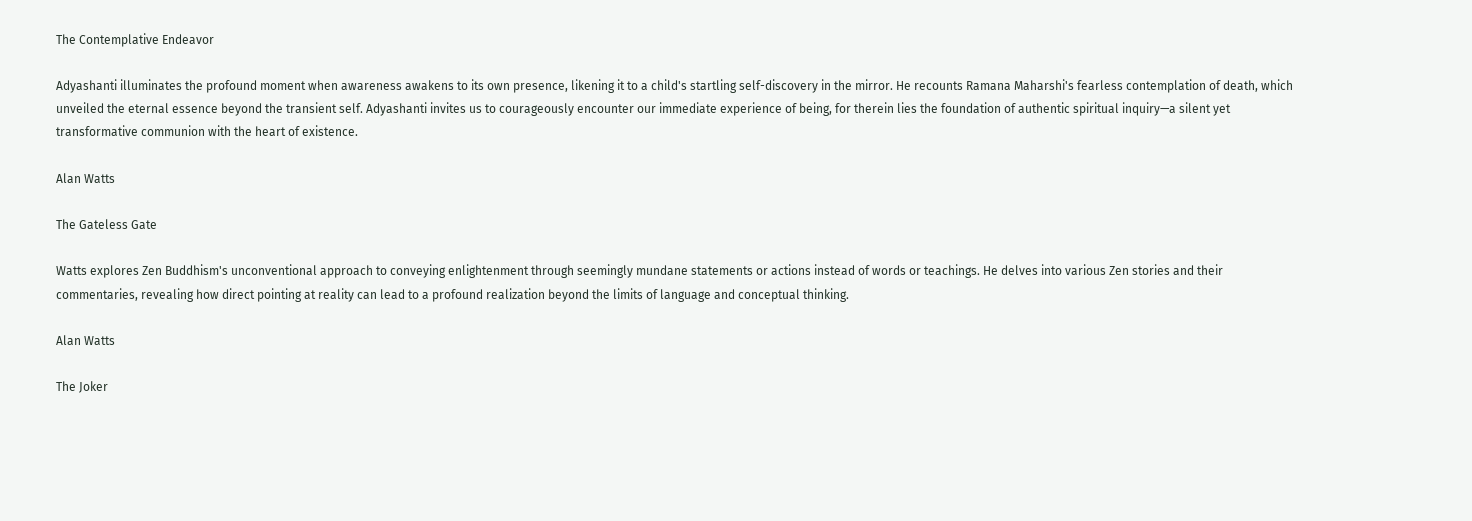The Contemplative Endeavor

Adyashanti illuminates the profound moment when awareness awakens to its own presence, likening it to a child's startling self-discovery in the mirror. He recounts Ramana Maharshi's fearless contemplation of death, which unveiled the eternal essence beyond the transient self. Adyashanti invites us to courageously encounter our immediate experience of being, for therein lies the foundation of authentic spiritual inquiry—a silent yet transformative communion with the heart of existence.

Alan Watts

The Gateless Gate

Watts explores Zen Buddhism's unconventional approach to conveying enlightenment through seemingly mundane statements or actions instead of words or teachings. He delves into various Zen stories and their commentaries, revealing how direct pointing at reality can lead to a profound realization beyond the limits of language and conceptual thinking.

Alan Watts

The Joker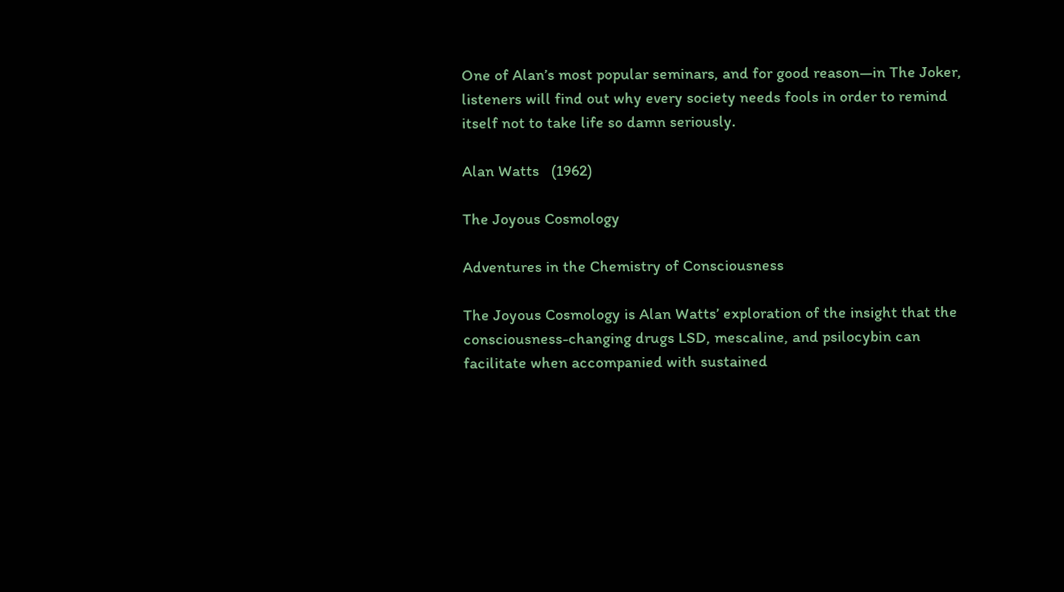One of Alan’s most popular seminars, and for good reason—in The Joker, listeners will find out why every society needs fools in order to remind itself not to take life so damn seriously.

Alan Watts   (1962)

The Joyous Cosmology

Adventures in the Chemistry of Consciousness

The Joyous Cosmology is Alan Watts’ exploration of the insight that the consciousness-changing drugs LSD, mescaline, and psilocybin can facilitate when accompanied with sustained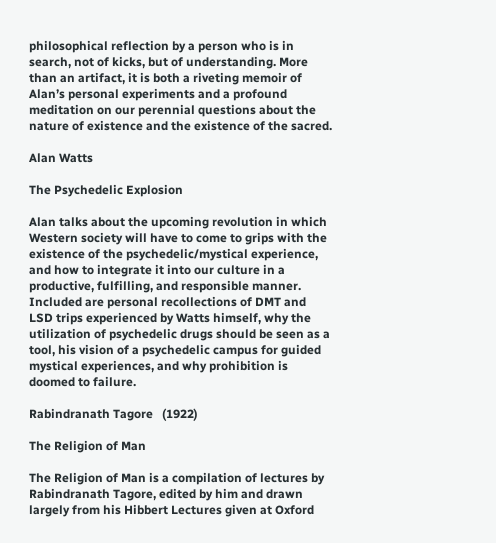philosophical reflection by a person who is in search, not of kicks, but of understanding. More than an artifact, it is both a riveting memoir of Alan’s personal experiments and a profound meditation on our perennial questions about the nature of existence and the existence of the sacred.

Alan Watts

The Psychedelic Explosion

Alan talks about the upcoming revolution in which Western society will have to come to grips with the existence of the psychedelic/mystical experience, and how to integrate it into our culture in a productive, fulfilling, and responsible manner. Included are personal recollections of DMT and LSD trips experienced by Watts himself, why the utilization of psychedelic drugs should be seen as a tool, his vision of a psychedelic campus for guided mystical experiences, and why prohibition is doomed to failure.

Rabindranath Tagore   (1922)

The Religion of Man

The Religion of Man is a compilation of lectures by Rabindranath Tagore, edited by him and drawn largely from his Hibbert Lectures given at Oxford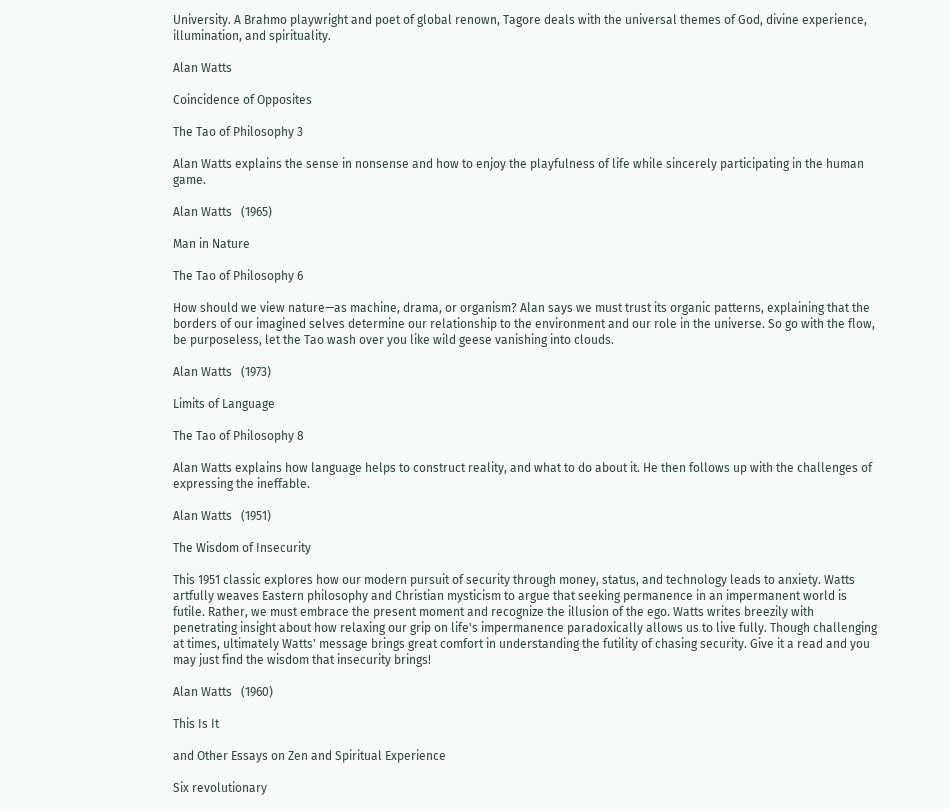University. A Brahmo playwright and poet of global renown, Tagore deals with the universal themes of God, divine experience, illumination, and spirituality.

Alan Watts

Coincidence of Opposites

The Tao of Philosophy 3

Alan Watts explains the sense in nonsense and how to enjoy the playfulness of life while sincerely participating in the human game.

Alan Watts   (1965)

Man in Nature

The Tao of Philosophy 6

How should we view nature—as machine, drama, or organism? Alan says we must trust its organic patterns, explaining that the borders of our imagined selves determine our relationship to the environment and our role in the universe. So go with the flow, be purposeless, let the Tao wash over you like wild geese vanishing into clouds.

Alan Watts   (1973)

Limits of Language

The Tao of Philosophy 8

Alan Watts explains how language helps to construct reality, and what to do about it. He then follows up with the challenges of expressing the ineffable.

Alan Watts   (1951)

The Wisdom of Insecurity

This 1951 classic explores how our modern pursuit of security through money, status, and technology leads to anxiety. Watts artfully weaves Eastern philosophy and Christian mysticism to argue that seeking permanence in an impermanent world is futile. Rather, we must embrace the present moment and recognize the illusion of the ego. Watts writes breezily with penetrating insight about how relaxing our grip on life's impermanence paradoxically allows us to live fully. Though challenging at times, ultimately Watts' message brings great comfort in understanding the futility of chasing security. Give it a read and you may just find the wisdom that insecurity brings!

Alan Watts   (1960)

This Is It

and Other Essays on Zen and Spiritual Experience

Six revolutionary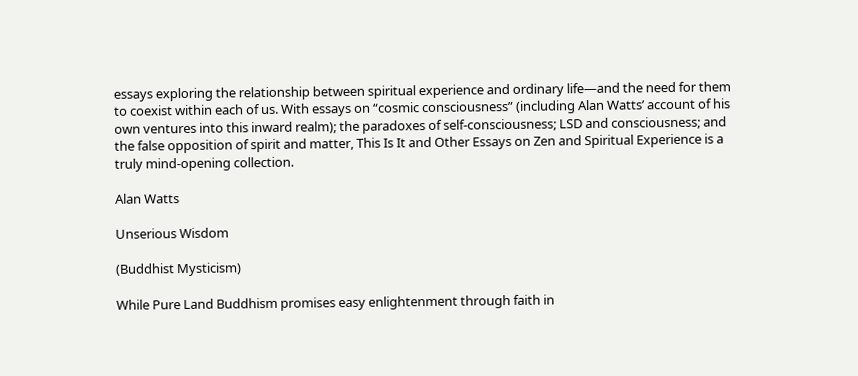essays exploring the relationship between spiritual experience and ordinary life—and the need for them to coexist within each of us. With essays on “cosmic consciousness” (including Alan Watts’ account of his own ventures into this inward realm); the paradoxes of self-consciousness; LSD and consciousness; and the false opposition of spirit and matter, This Is It and Other Essays on Zen and Spiritual Experience is a truly mind-opening collection.

Alan Watts

Unserious Wisdom

(Buddhist Mysticism)

While Pure Land Buddhism promises easy enlightenment through faith in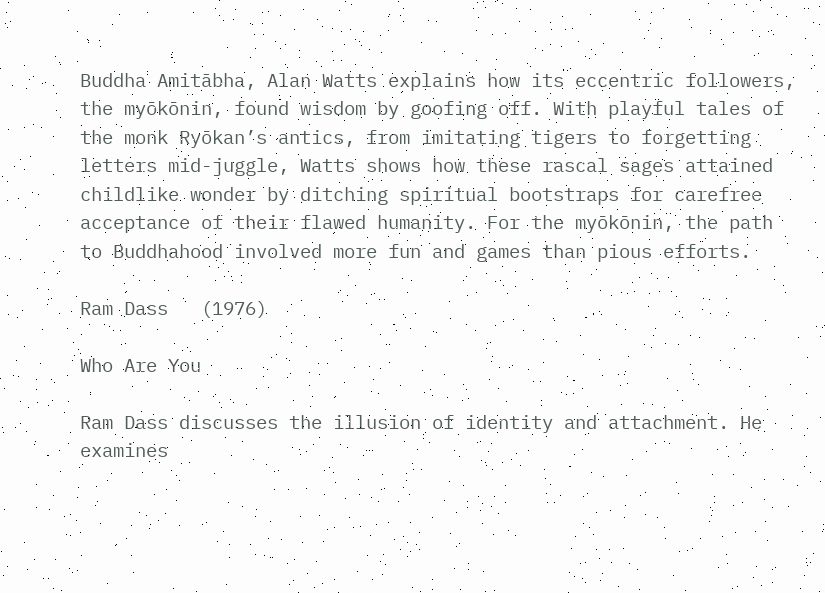Buddha Amitābha, Alan Watts explains how its eccentric followers, the myōkōnin, found wisdom by goofing off. With playful tales of the monk Ryōkan’s antics, from imitating tigers to forgetting letters mid-juggle, Watts shows how these rascal sages attained childlike wonder by ditching spiritual bootstraps for carefree acceptance of their flawed humanity. For the myōkōnin, the path to Buddhahood involved more fun and games than pious efforts.

Ram Dass   (1976)

Who Are You

Ram Dass discusses the illusion of identity and attachment. He examines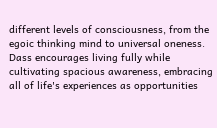different levels of consciousness, from the egoic thinking mind to universal oneness. Dass encourages living fully while cultivating spacious awareness, embracing all of life's experiences as opportunities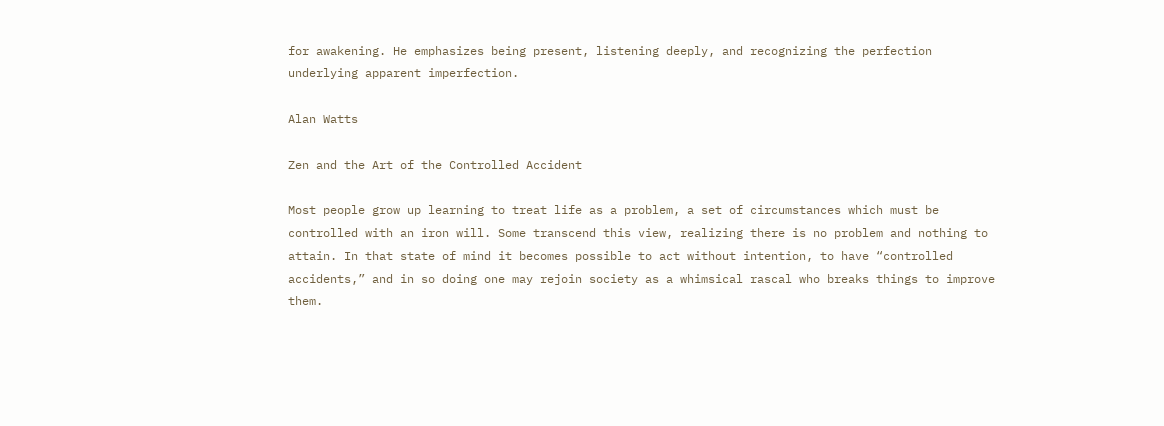for awakening. He emphasizes being present, listening deeply, and recognizing the perfection underlying apparent imperfection.

Alan Watts

Zen and the Art of the Controlled Accident

Most people grow up learning to treat life as a problem, a set of circumstances which must be controlled with an iron will. Some transcend this view, realizing there is no problem and nothing to attain. In that state of mind it becomes possible to act without intention, to have “controlled accidents,” and in so doing one may rejoin society as a whimsical rascal who breaks things to improve them.